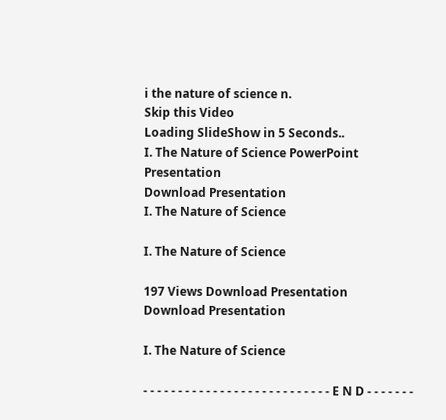i the nature of science n.
Skip this Video
Loading SlideShow in 5 Seconds..
I. The Nature of Science PowerPoint Presentation
Download Presentation
I. The Nature of Science

I. The Nature of Science

197 Views Download Presentation
Download Presentation

I. The Nature of Science

- - - - - - - - - - - - - - - - - - - - - - - - - - - E N D - - - - - - -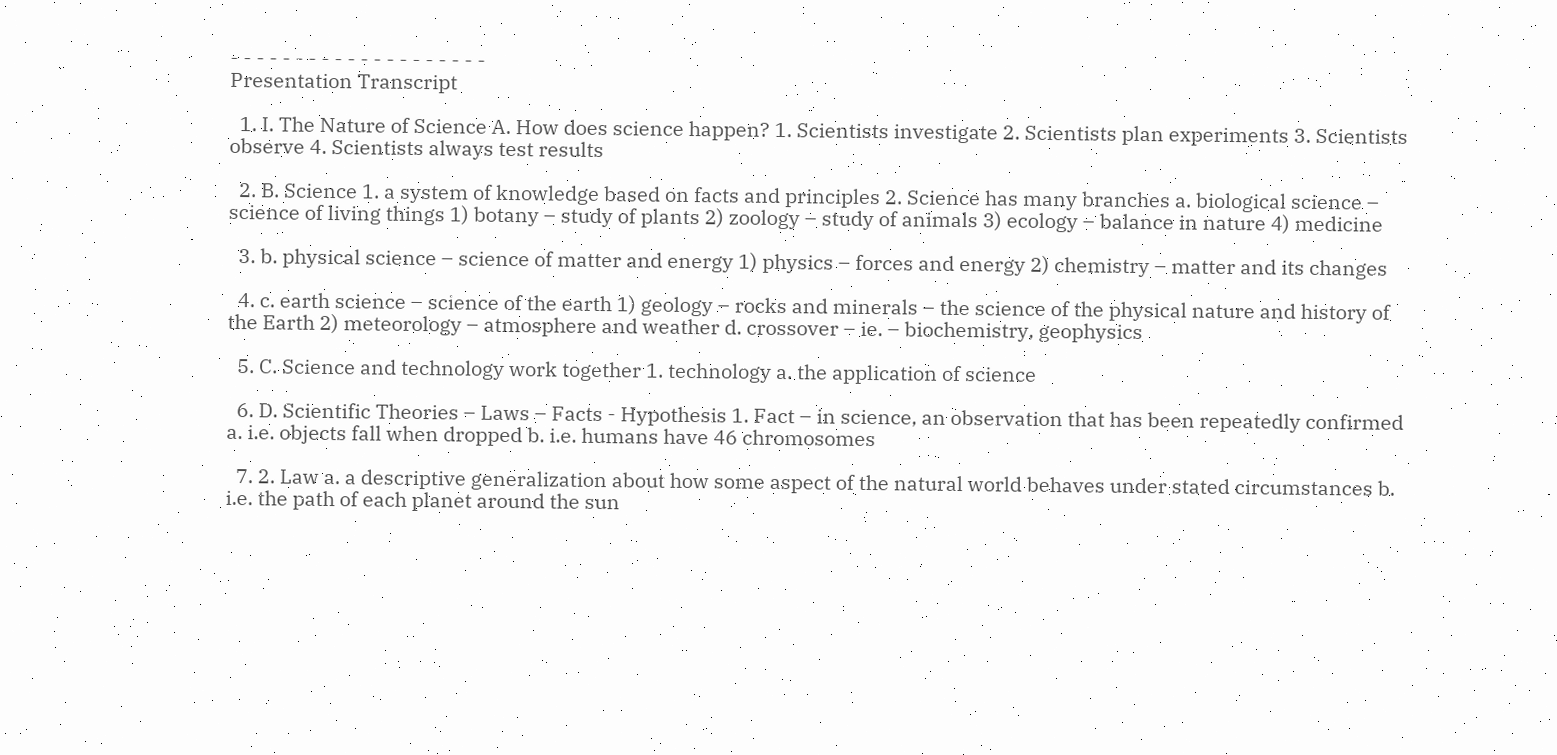- - - - - - - - - - - - - - - - - - - -
Presentation Transcript

  1. I. The Nature of Science A. How does science happen? 1. Scientists investigate 2. Scientists plan experiments 3. Scientists observe 4. Scientists always test results

  2. B. Science 1. a system of knowledge based on facts and principles 2. Science has many branches a. biological science – science of living things 1) botany – study of plants 2) zoology – study of animals 3) ecology – balance in nature 4) medicine

  3. b. physical science – science of matter and energy 1) physics – forces and energy 2) chemistry – matter and its changes

  4. c. earth science – science of the earth 1) geology – rocks and minerals – the science of the physical nature and history of the Earth 2) meteorology – atmosphere and weather d. crossover – ie. – biochemistry, geophysics

  5. C. Science and technology work together 1. technology a. the application of science

  6. D. Scientific Theories – Laws – Facts - Hypothesis 1. Fact – in science, an observation that has been repeatedly confirmed a. i.e. objects fall when dropped b. i.e. humans have 46 chromosomes

  7. 2. Law a. a descriptive generalization about how some aspect of the natural world behaves under stated circumstances b. i.e. the path of each planet around the sun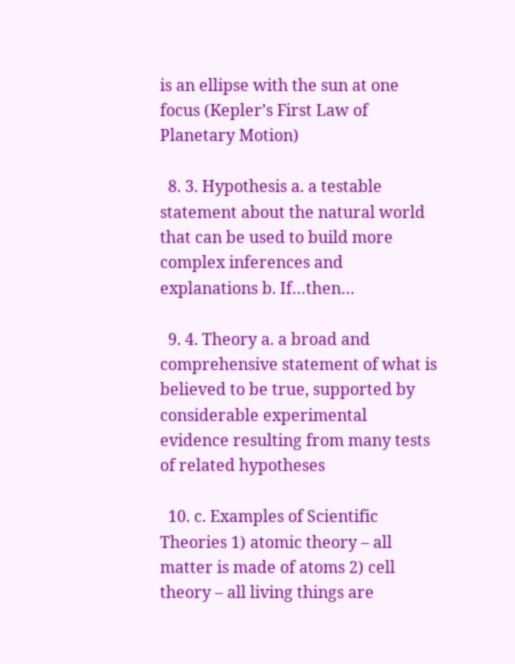is an ellipse with the sun at one focus (Kepler’s First Law of Planetary Motion)

  8. 3. Hypothesis a. a testable statement about the natural world that can be used to build more complex inferences and explanations b. If…then…

  9. 4. Theory a. a broad and comprehensive statement of what is believed to be true, supported by considerable experimental evidence resulting from many tests of related hypotheses

  10. c. Examples of Scientific Theories 1) atomic theory – all matter is made of atoms 2) cell theory – all living things are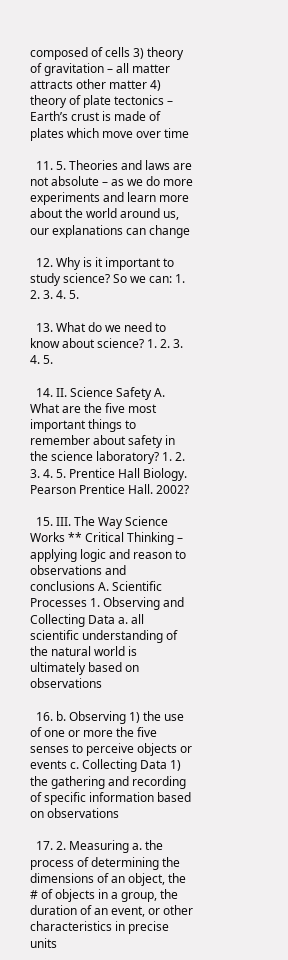composed of cells 3) theory of gravitation – all matter attracts other matter 4) theory of plate tectonics – Earth’s crust is made of plates which move over time

  11. 5. Theories and laws are not absolute – as we do more experiments and learn more about the world around us, our explanations can change

  12. Why is it important to study science? So we can: 1. 2. 3. 4. 5.

  13. What do we need to know about science? 1. 2. 3. 4. 5.

  14. II. Science Safety A. What are the five most important things to remember about safety in the science laboratory? 1. 2. 3. 4. 5. Prentice Hall Biology. Pearson Prentice Hall. 2002?

  15. III. The Way Science Works ** Critical Thinking – applying logic and reason to observations and conclusions A. Scientific Processes 1. Observing and Collecting Data a. all scientific understanding of the natural world is ultimately based on observations

  16. b. Observing 1) the use of one or more the five senses to perceive objects or events c. Collecting Data 1) the gathering and recording of specific information based on observations

  17. 2. Measuring a. the process of determining the dimensions of an object, the # of objects in a group, the duration of an event, or other characteristics in precise units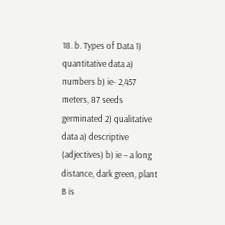18. b. Types of Data 1) quantitative data a) numbers b) ie- 2,457 meters, 87 seeds germinated 2) qualitative data a) descriptive (adjectives) b) ie – a long distance, dark green, plant B is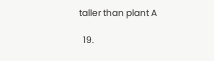taller than plant A

  19.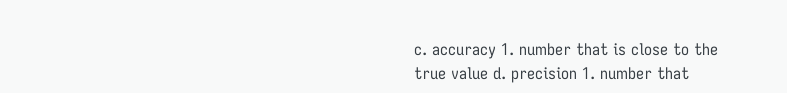c. accuracy 1. number that is close to the true value d. precision 1. number that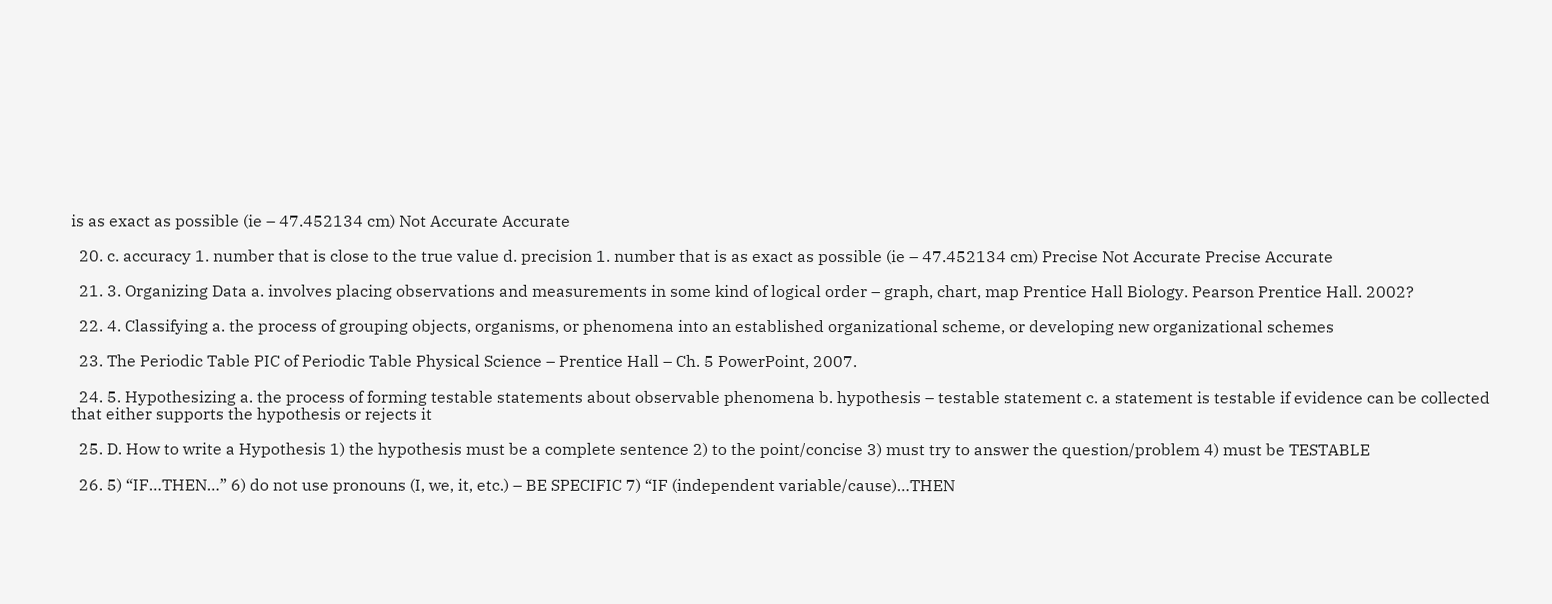is as exact as possible (ie – 47.452134 cm) Not Accurate Accurate

  20. c. accuracy 1. number that is close to the true value d. precision 1. number that is as exact as possible (ie – 47.452134 cm) Precise Not Accurate Precise Accurate

  21. 3. Organizing Data a. involves placing observations and measurements in some kind of logical order – graph, chart, map Prentice Hall Biology. Pearson Prentice Hall. 2002?

  22. 4. Classifying a. the process of grouping objects, organisms, or phenomena into an established organizational scheme, or developing new organizational schemes

  23. The Periodic Table PIC of Periodic Table Physical Science – Prentice Hall – Ch. 5 PowerPoint, 2007.

  24. 5. Hypothesizing a. the process of forming testable statements about observable phenomena b. hypothesis – testable statement c. a statement is testable if evidence can be collected that either supports the hypothesis or rejects it

  25. D. How to write a Hypothesis 1) the hypothesis must be a complete sentence 2) to the point/concise 3) must try to answer the question/problem 4) must be TESTABLE

  26. 5) “IF…THEN…” 6) do not use pronouns (I, we, it, etc.) – BE SPECIFIC 7) “IF (independent variable/cause)…THEN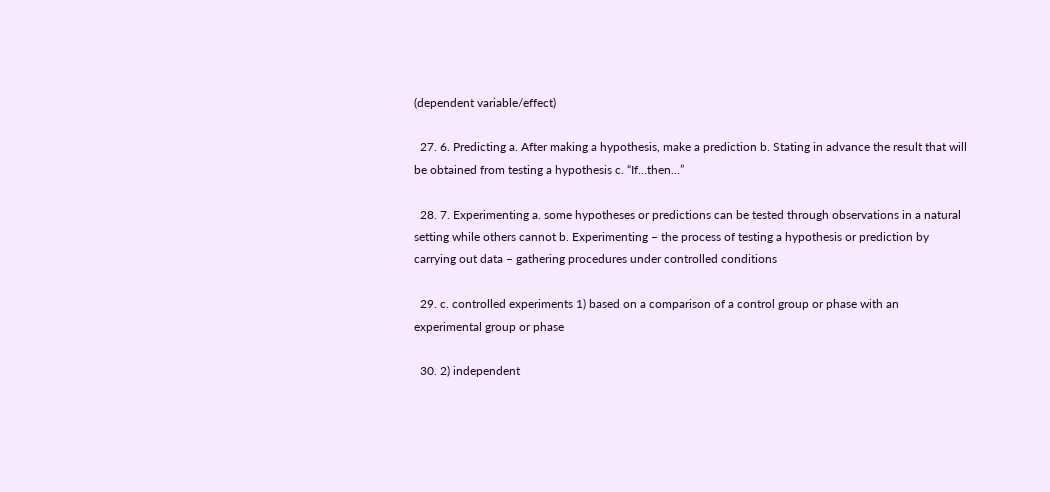(dependent variable/effect)

  27. 6. Predicting a. After making a hypothesis, make a prediction b. Stating in advance the result that will be obtained from testing a hypothesis c. “If…then…”

  28. 7. Experimenting a. some hypotheses or predictions can be tested through observations in a natural setting while others cannot b. Experimenting – the process of testing a hypothesis or prediction by carrying out data – gathering procedures under controlled conditions

  29. c. controlled experiments 1) based on a comparison of a control group or phase with an experimental group or phase

  30. 2) independent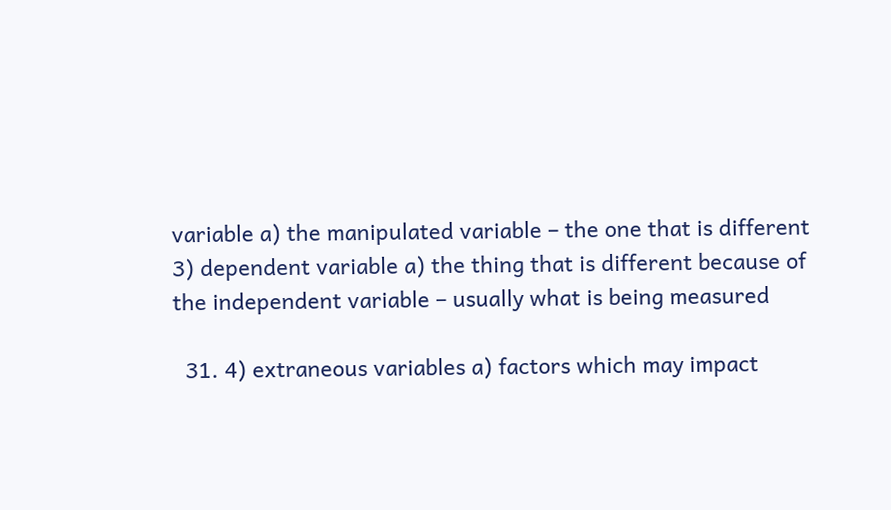variable a) the manipulated variable – the one that is different 3) dependent variable a) the thing that is different because of the independent variable – usually what is being measured

  31. 4) extraneous variables a) factors which may impact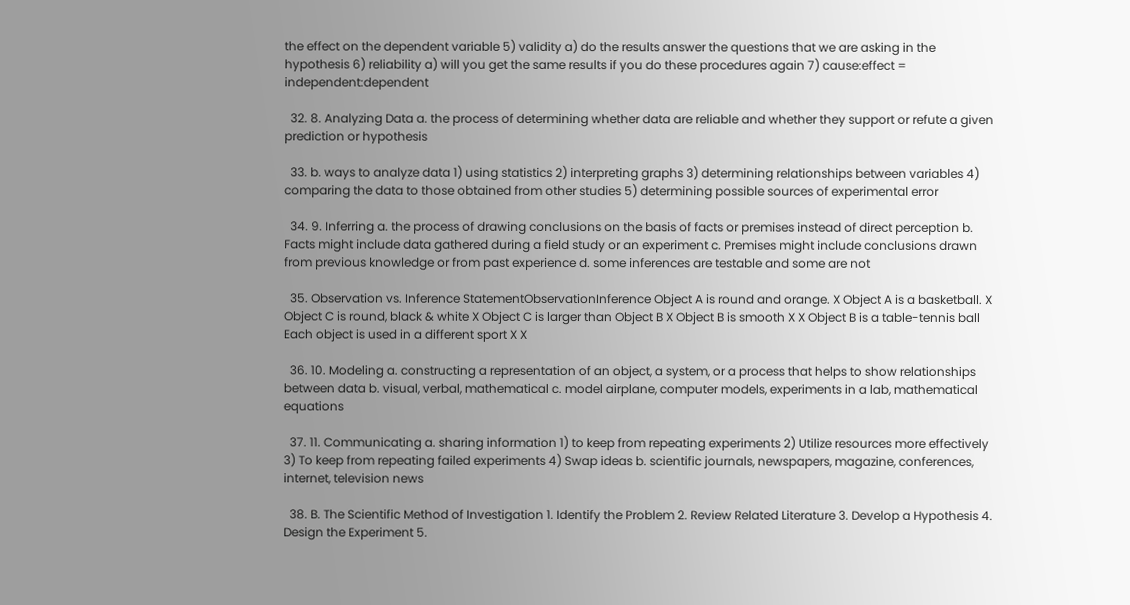the effect on the dependent variable 5) validity a) do the results answer the questions that we are asking in the hypothesis 6) reliability a) will you get the same results if you do these procedures again 7) cause:effect = independent:dependent

  32. 8. Analyzing Data a. the process of determining whether data are reliable and whether they support or refute a given prediction or hypothesis

  33. b. ways to analyze data 1) using statistics 2) interpreting graphs 3) determining relationships between variables 4) comparing the data to those obtained from other studies 5) determining possible sources of experimental error

  34. 9. Inferring a. the process of drawing conclusions on the basis of facts or premises instead of direct perception b. Facts might include data gathered during a field study or an experiment c. Premises might include conclusions drawn from previous knowledge or from past experience d. some inferences are testable and some are not

  35. Observation vs. Inference StatementObservationInference Object A is round and orange. X Object A is a basketball. X Object C is round, black & white X Object C is larger than Object B X Object B is smooth X X Object B is a table-tennis ball Each object is used in a different sport X X

  36. 10. Modeling a. constructing a representation of an object, a system, or a process that helps to show relationships between data b. visual, verbal, mathematical c. model airplane, computer models, experiments in a lab, mathematical equations

  37. 11. Communicating a. sharing information 1) to keep from repeating experiments 2) Utilize resources more effectively 3) To keep from repeating failed experiments 4) Swap ideas b. scientific journals, newspapers, magazine, conferences, internet, television news

  38. B. The Scientific Method of Investigation 1. Identify the Problem 2. Review Related Literature 3. Develop a Hypothesis 4. Design the Experiment 5.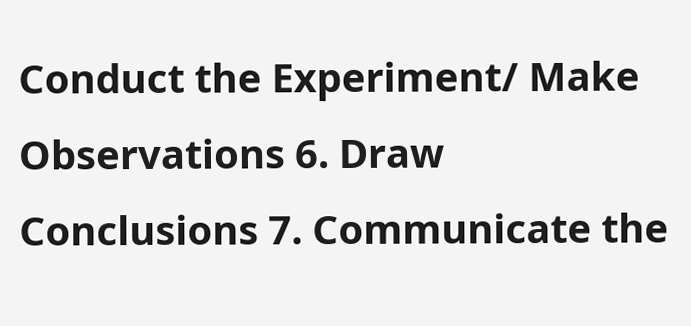Conduct the Experiment/ Make Observations 6. Draw Conclusions 7. Communicate the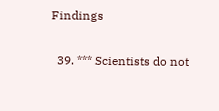Findings

  39. *** Scientists do not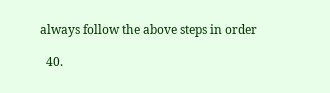always follow the above steps in order

  40.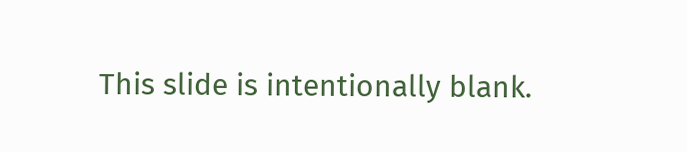This slide is intentionally blank.